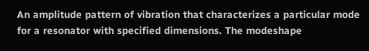An amplitude pattern of vibration that characterizes a particular mode for a resonator with specified dimensions. The modeshape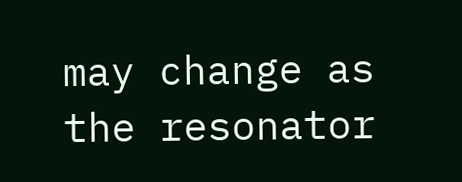may change as the resonator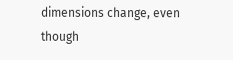dimensions change, even though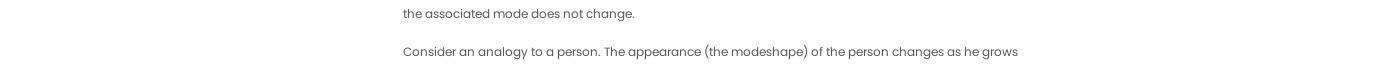the associated mode does not change.

Consider an analogy to a person. The appearance (the modeshape) of the person changes as he grows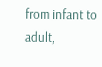from infant to adult,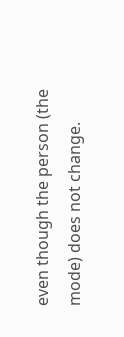even though the person (the mode) does not change.